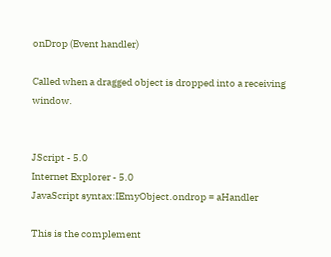onDrop (Event handler)

Called when a dragged object is dropped into a receiving window.


JScript - 5.0
Internet Explorer - 5.0
JavaScript syntax:IEmyObject.ondrop = aHandler

This is the complement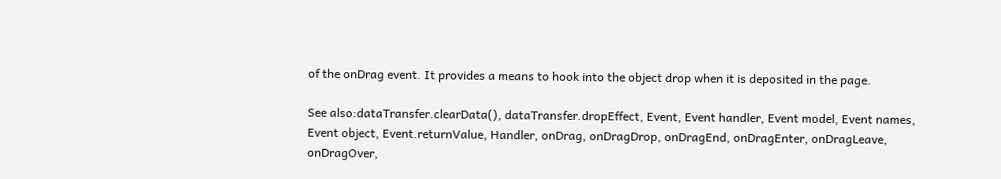of the onDrag event. It provides a means to hook into the object drop when it is deposited in the page.

See also:dataTransfer.clearData(), dataTransfer.dropEffect, Event, Event handler, Event model, Event names, Event object, Event.returnValue, Handler, onDrag, onDragDrop, onDragEnd, onDragEnter, onDragLeave, onDragOver,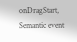onDragStart, Semantic event